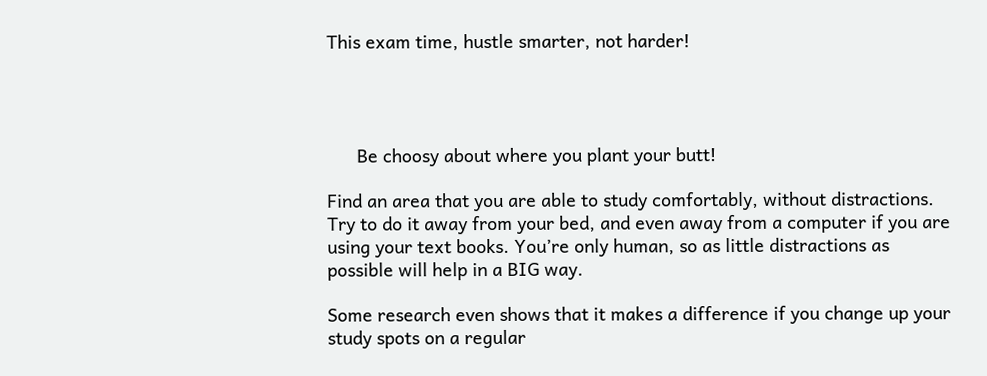This exam time, hustle smarter, not harder!




      Be choosy about where you plant your butt!

Find an area that you are able to study comfortably, without distractions. Try to do it away from your bed, and even away from a computer if you are using your text books. You’re only human, so as little distractions as possible will help in a BIG way.

Some research even shows that it makes a difference if you change up your study spots on a regular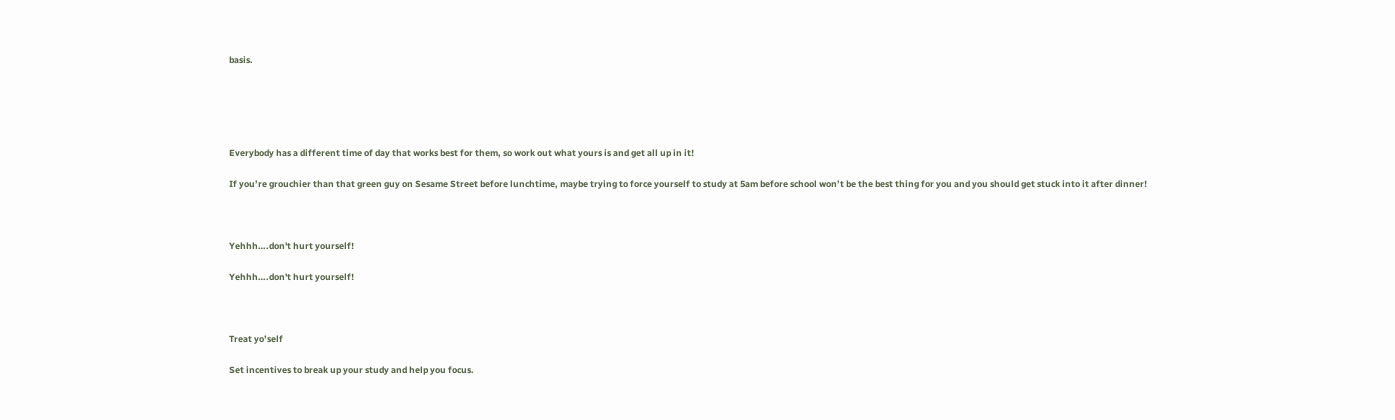basis.





Everybody has a different time of day that works best for them, so work out what yours is and get all up in it!

If you’re grouchier than that green guy on Sesame Street before lunchtime, maybe trying to force yourself to study at 5am before school won’t be the best thing for you and you should get stuck into it after dinner!



Yehhh….don't hurt yourself!

Yehhh….don't hurt yourself!



Treat yo’self

Set incentives to break up your study and help you focus.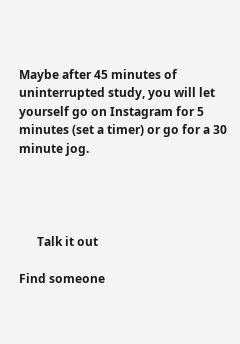Maybe after 45 minutes of uninterrupted study, you will let yourself go on Instagram for 5 minutes (set a timer) or go for a 30 minute jog.




      Talk it out

Find someone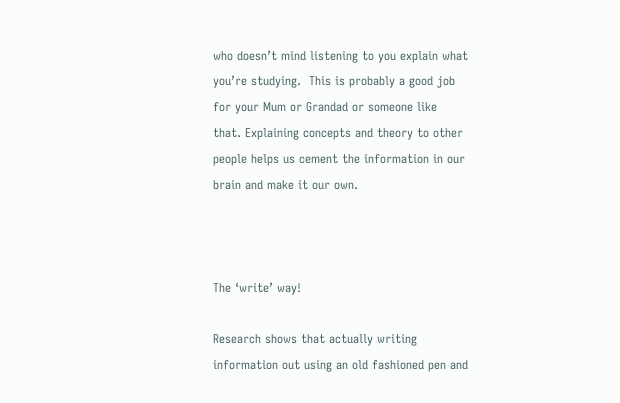who doesn’t mind listening to you explain what you’re studying.  This is probably a good job for your Mum or Grandad or someone like that. Explaining concepts and theory to other people helps us cement the information in our brain and make it our own.



The ‘write’ way!

Research shows that actually writing information out using an old fashioned pen and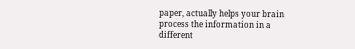paper, actually helps your brain process the information in a different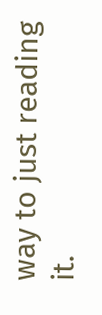way to just reading it.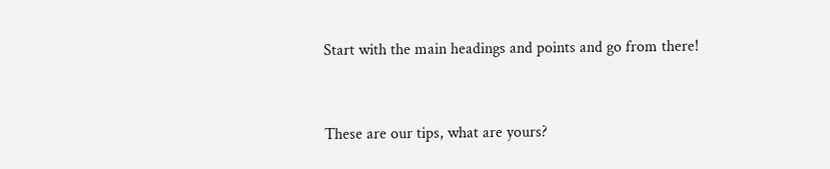Start with the main headings and points and go from there!



These are our tips, what are yours?